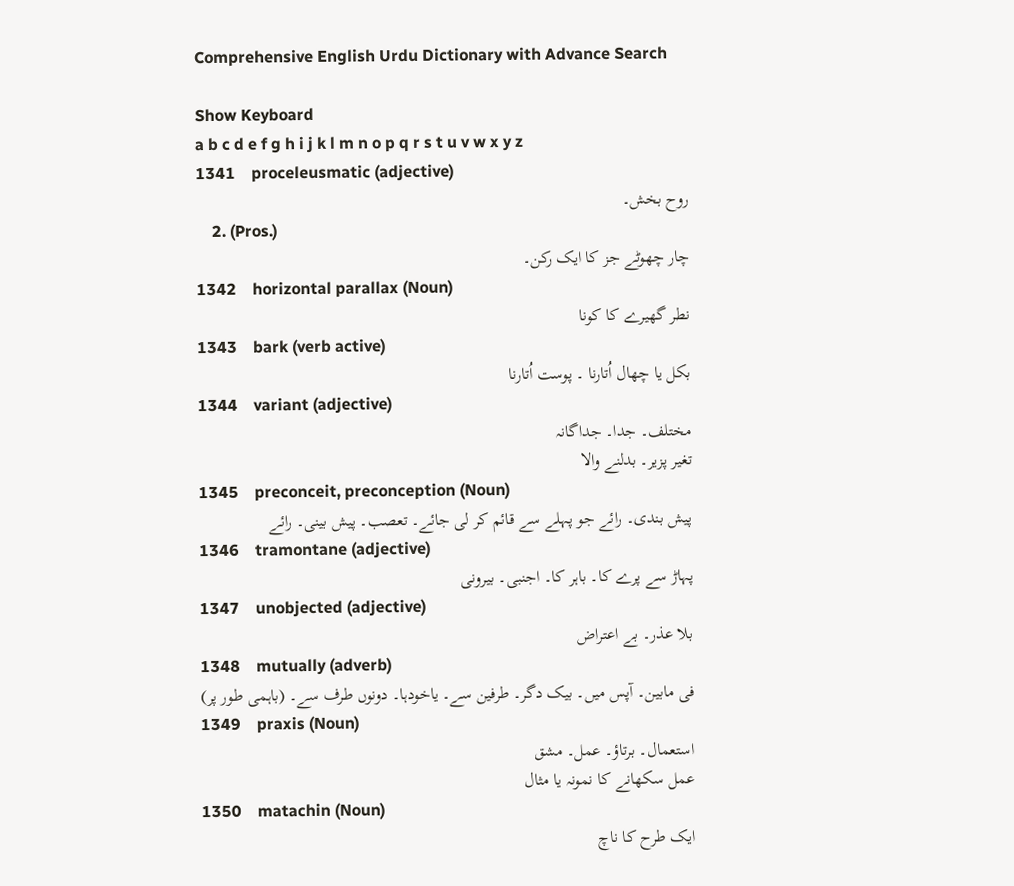Comprehensive English Urdu Dictionary with Advance Search

Show Keyboard
a b c d e f g h i j k l m n o p q r s t u v w x y z
1341    proceleusmatic (adjective)
روح بخش۔
    2. (Pros.)
چار چھوٹے جز کا ایک رکن۔
1342    horizontal parallax (Noun)
نطر گھیرے کا کونا
1343    bark (verb active)
بکل یا چھال اُتارنا ۔ پوست اُتارنا
1344    variant (adjective)
مختلف۔ جدا۔ جداگانہ
تغیر پزیر۔ بدلنے والا
1345    preconceit, preconception (Noun)
پیش بندی۔ رائے جو پہلے سے قائم کر لی جائے۔ تعصب۔ پیش بینی۔ رائے
1346    tramontane (adjective)
پہاڑ سے پرے کا۔ باہر کا۔ اجنبی۔ بیرونی
1347    unobjected (adjective)
بلا عذر۔ بے اعتراض
1348    mutually (adverb)
فی مابین۔ آپس میں۔ بیک دگر۔ طرفین سے۔ یاخودہا۔ دونوں طرف سے۔ (باہمی طور پر)
1349    praxis (Noun)
استعمال۔ برتاؤ۔ عمل۔ مشق
عمل سکھانے کا نمونہ یا مثال
1350    matachin (Noun)
ایک طرح کا ناچ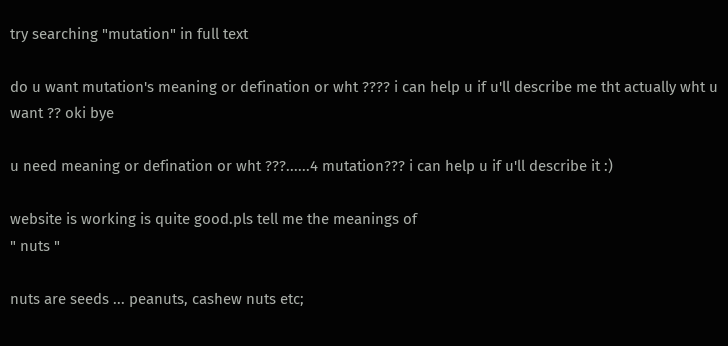try searching "mutation" in full text

do u want mutation's meaning or defination or wht ???? i can help u if u'll describe me tht actually wht u want ?? oki bye

u need meaning or defination or wht ???......4 mutation??? i can help u if u'll describe it :)

website is working is quite good.pls tell me the meanings of
" nuts "

nuts are seeds ... peanuts, cashew nuts etc;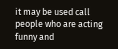it may be used call people who are acting funny and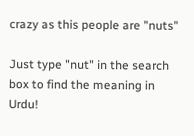crazy as this people are "nuts"

Just type "nut" in the search box to find the meaning in Urdu!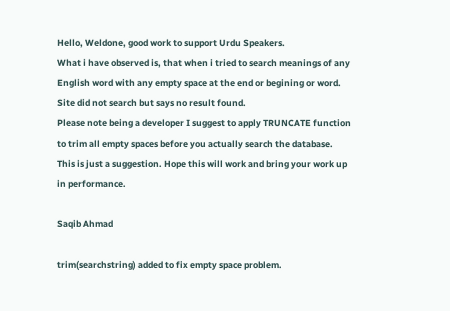Hello, Weldone, good work to support Urdu Speakers.
What i have observed is, that when i tried to search meanings of any English word with any empty space at the end or begining or word. Site did not search but says no result found.
Please note being a developer I suggest to apply TRUNCATE function to trim all empty spaces before you actually search the database.
This is just a suggestion. Hope this will work and bring your work up in performance.

Saqib Ahmad

trim(searchstring) added to fix empty space problem.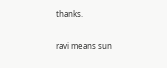thanks.

ravi means sun